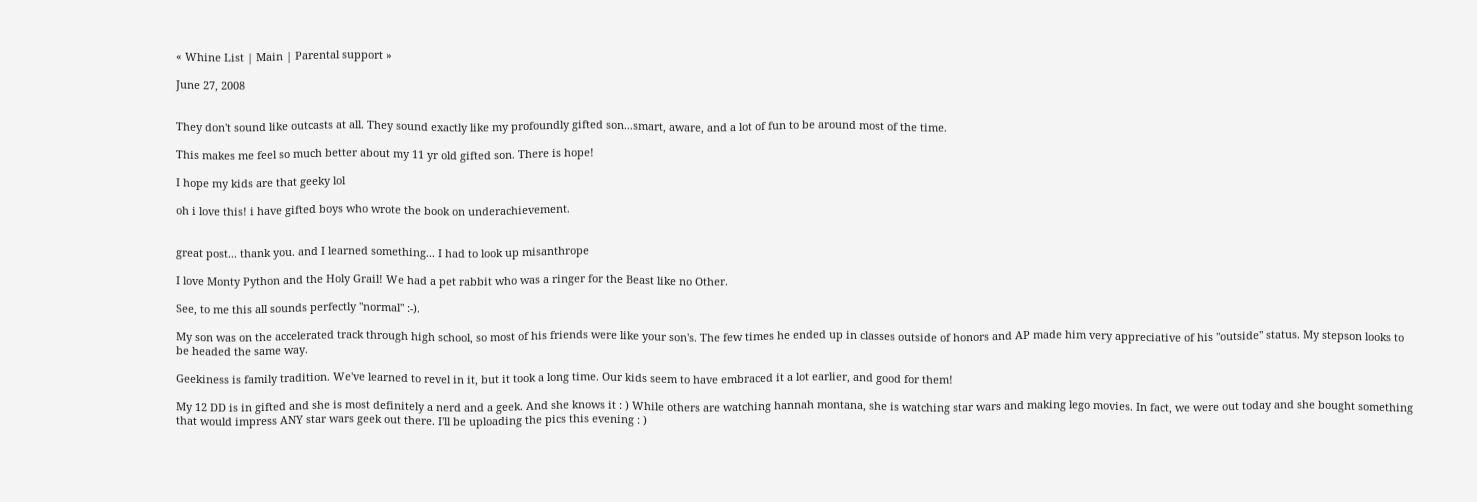« Whine List | Main | Parental support »

June 27, 2008


They don't sound like outcasts at all. They sound exactly like my profoundly gifted son...smart, aware, and a lot of fun to be around most of the time.

This makes me feel so much better about my 11 yr old gifted son. There is hope!

I hope my kids are that geeky lol

oh i love this! i have gifted boys who wrote the book on underachievement.


great post... thank you. and I learned something... I had to look up misanthrope

I love Monty Python and the Holy Grail! We had a pet rabbit who was a ringer for the Beast like no Other.

See, to me this all sounds perfectly "normal" :-).

My son was on the accelerated track through high school, so most of his friends were like your son's. The few times he ended up in classes outside of honors and AP made him very appreciative of his "outside" status. My stepson looks to be headed the same way.

Geekiness is family tradition. We've learned to revel in it, but it took a long time. Our kids seem to have embraced it a lot earlier, and good for them!

My 12 DD is in gifted and she is most definitely a nerd and a geek. And she knows it : ) While others are watching hannah montana, she is watching star wars and making lego movies. In fact, we were out today and she bought something that would impress ANY star wars geek out there. I'll be uploading the pics this evening : )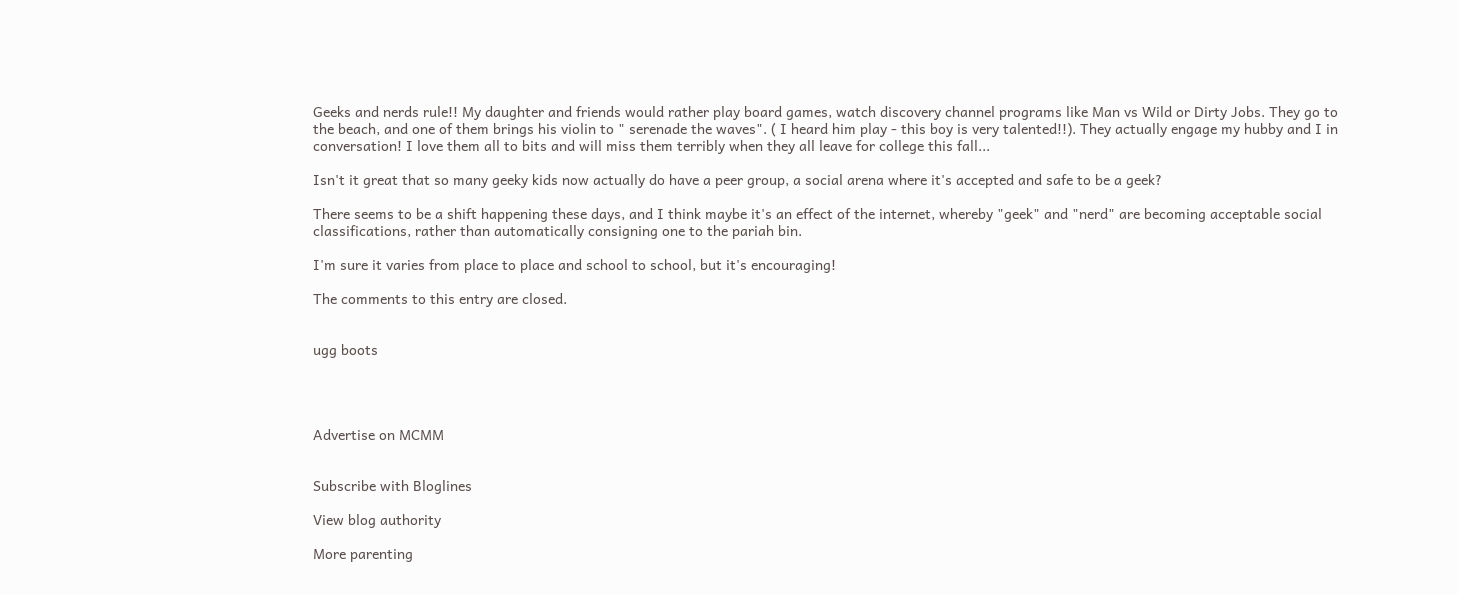Geeks and nerds rule!! My daughter and friends would rather play board games, watch discovery channel programs like Man vs Wild or Dirty Jobs. They go to the beach, and one of them brings his violin to " serenade the waves". ( I heard him play - this boy is very talented!!). They actually engage my hubby and I in conversation! I love them all to bits and will miss them terribly when they all leave for college this fall...

Isn't it great that so many geeky kids now actually do have a peer group, a social arena where it's accepted and safe to be a geek?

There seems to be a shift happening these days, and I think maybe it's an effect of the internet, whereby "geek" and "nerd" are becoming acceptable social classifications, rather than automatically consigning one to the pariah bin.

I'm sure it varies from place to place and school to school, but it's encouraging!

The comments to this entry are closed.


ugg boots




Advertise on MCMM


Subscribe with Bloglines

View blog authority

More parenting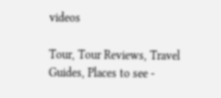videos

Tour, Tour Reviews, Travel Guides, Places to see -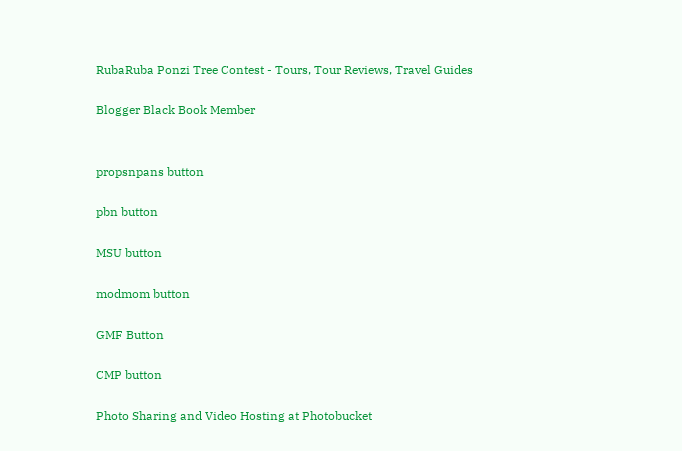RubaRuba Ponzi Tree Contest - Tours, Tour Reviews, Travel Guides

Blogger Black Book Member


propsnpans button

pbn button

MSU button

modmom button

GMF Button

CMP button

Photo Sharing and Video Hosting at Photobucket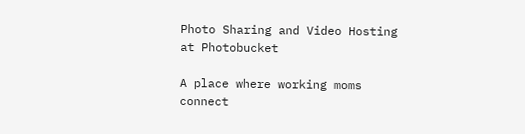Photo Sharing and Video Hosting at Photobucket

A place where working moms connect